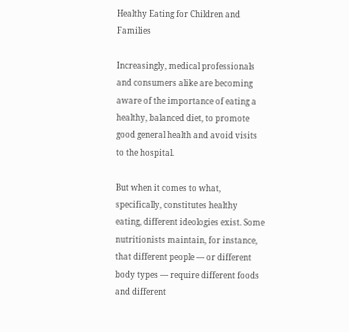Healthy Eating for Children and Families

Increasingly, medical professionals and consumers alike are becoming aware of the importance of eating a healthy, balanced diet, to promote good general health and avoid visits to the hospital.

But when it comes to what, specifically, constitutes healthy eating, different ideologies exist. Some nutritionists maintain, for instance, that different people — or different body types — require different foods and different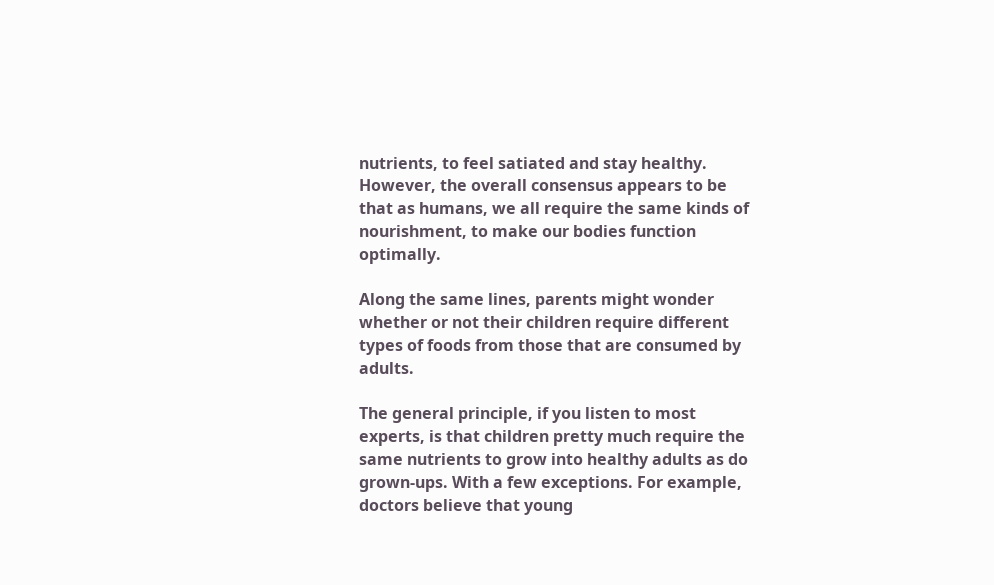nutrients, to feel satiated and stay healthy. However, the overall consensus appears to be that as humans, we all require the same kinds of nourishment, to make our bodies function optimally.

Along the same lines, parents might wonder whether or not their children require different types of foods from those that are consumed by adults.

The general principle, if you listen to most experts, is that children pretty much require the same nutrients to grow into healthy adults as do grown-ups. With a few exceptions. For example, doctors believe that young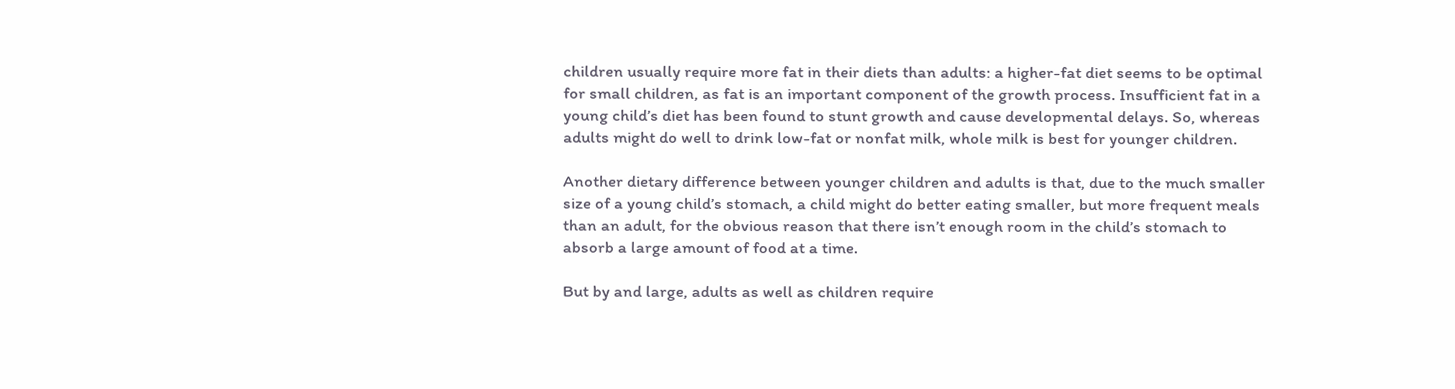children usually require more fat in their diets than adults: a higher-fat diet seems to be optimal for small children, as fat is an important component of the growth process. Insufficient fat in a young child’s diet has been found to stunt growth and cause developmental delays. So, whereas adults might do well to drink low-fat or nonfat milk, whole milk is best for younger children.

Another dietary difference between younger children and adults is that, due to the much smaller size of a young child’s stomach, a child might do better eating smaller, but more frequent meals than an adult, for the obvious reason that there isn’t enough room in the child’s stomach to absorb a large amount of food at a time.

But by and large, adults as well as children require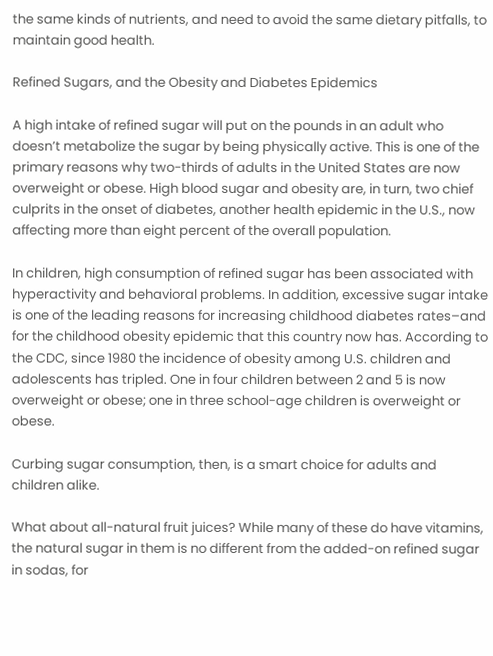the same kinds of nutrients, and need to avoid the same dietary pitfalls, to maintain good health.

Refined Sugars, and the Obesity and Diabetes Epidemics

A high intake of refined sugar will put on the pounds in an adult who doesn’t metabolize the sugar by being physically active. This is one of the primary reasons why two-thirds of adults in the United States are now overweight or obese. High blood sugar and obesity are, in turn, two chief culprits in the onset of diabetes, another health epidemic in the U.S., now affecting more than eight percent of the overall population.

In children, high consumption of refined sugar has been associated with hyperactivity and behavioral problems. In addition, excessive sugar intake is one of the leading reasons for increasing childhood diabetes rates–and for the childhood obesity epidemic that this country now has. According to the CDC, since 1980 the incidence of obesity among U.S. children and adolescents has tripled. One in four children between 2 and 5 is now overweight or obese; one in three school-age children is overweight or obese.

Curbing sugar consumption, then, is a smart choice for adults and children alike.

What about all-natural fruit juices? While many of these do have vitamins, the natural sugar in them is no different from the added-on refined sugar in sodas, for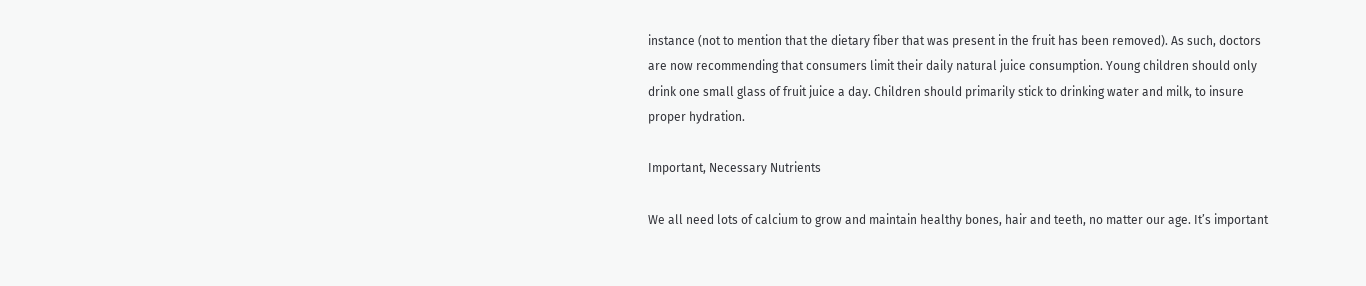instance (not to mention that the dietary fiber that was present in the fruit has been removed). As such, doctors are now recommending that consumers limit their daily natural juice consumption. Young children should only drink one small glass of fruit juice a day. Children should primarily stick to drinking water and milk, to insure proper hydration.

Important, Necessary Nutrients

We all need lots of calcium to grow and maintain healthy bones, hair and teeth, no matter our age. It’s important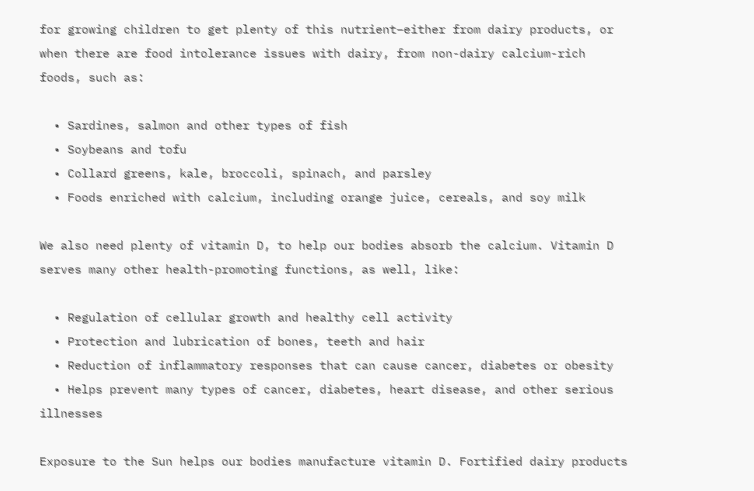for growing children to get plenty of this nutrient–either from dairy products, or when there are food intolerance issues with dairy, from non-dairy calcium-rich foods, such as:

  • Sardines, salmon and other types of fish
  • Soybeans and tofu
  • Collard greens, kale, broccoli, spinach, and parsley
  • Foods enriched with calcium, including orange juice, cereals, and soy milk

We also need plenty of vitamin D, to help our bodies absorb the calcium. Vitamin D serves many other health-promoting functions, as well, like:

  • Regulation of cellular growth and healthy cell activity
  • Protection and lubrication of bones, teeth and hair
  • Reduction of inflammatory responses that can cause cancer, diabetes or obesity
  • Helps prevent many types of cancer, diabetes, heart disease, and other serious illnesses

Exposure to the Sun helps our bodies manufacture vitamin D. Fortified dairy products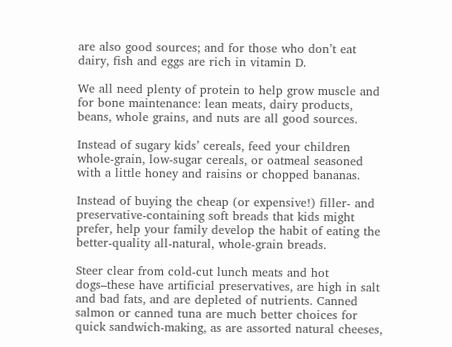are also good sources; and for those who don’t eat dairy, fish and eggs are rich in vitamin D.

We all need plenty of protein to help grow muscle and for bone maintenance: lean meats, dairy products, beans, whole grains, and nuts are all good sources.

Instead of sugary kids’ cereals, feed your children whole-grain, low-sugar cereals, or oatmeal seasoned with a little honey and raisins or chopped bananas.

Instead of buying the cheap (or expensive!) filler- and preservative-containing soft breads that kids might prefer, help your family develop the habit of eating the better-quality all-natural, whole-grain breads.

Steer clear from cold-cut lunch meats and hot dogs–these have artificial preservatives, are high in salt and bad fats, and are depleted of nutrients. Canned salmon or canned tuna are much better choices for quick sandwich-making, as are assorted natural cheeses,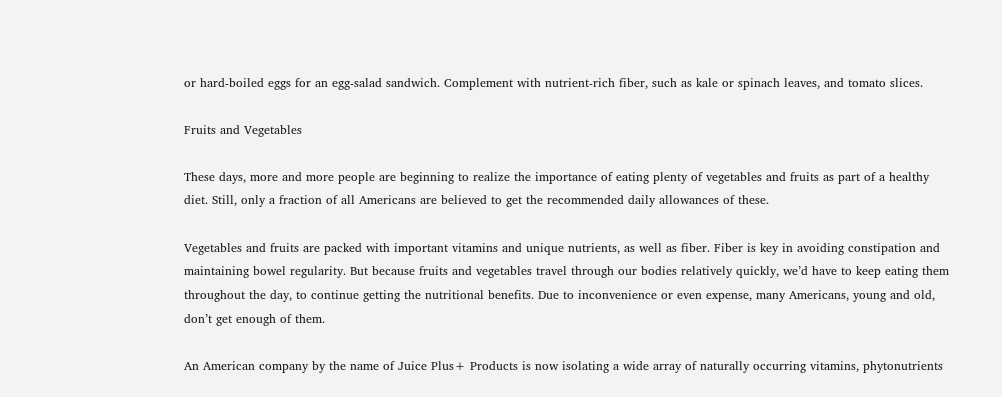or hard-boiled eggs for an egg-salad sandwich. Complement with nutrient-rich fiber, such as kale or spinach leaves, and tomato slices.

Fruits and Vegetables

These days, more and more people are beginning to realize the importance of eating plenty of vegetables and fruits as part of a healthy diet. Still, only a fraction of all Americans are believed to get the recommended daily allowances of these.

Vegetables and fruits are packed with important vitamins and unique nutrients, as well as fiber. Fiber is key in avoiding constipation and maintaining bowel regularity. But because fruits and vegetables travel through our bodies relatively quickly, we’d have to keep eating them throughout the day, to continue getting the nutritional benefits. Due to inconvenience or even expense, many Americans, young and old, don’t get enough of them.

An American company by the name of Juice Plus+ Products is now isolating a wide array of naturally occurring vitamins, phytonutrients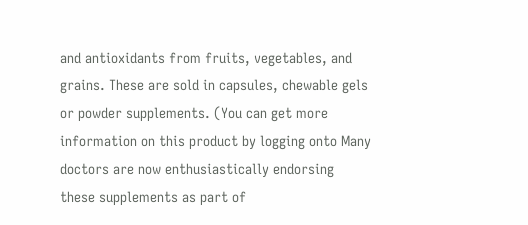and antioxidants from fruits, vegetables, and grains. These are sold in capsules, chewable gels or powder supplements. (You can get more information on this product by logging onto Many doctors are now enthusiastically endorsing these supplements as part of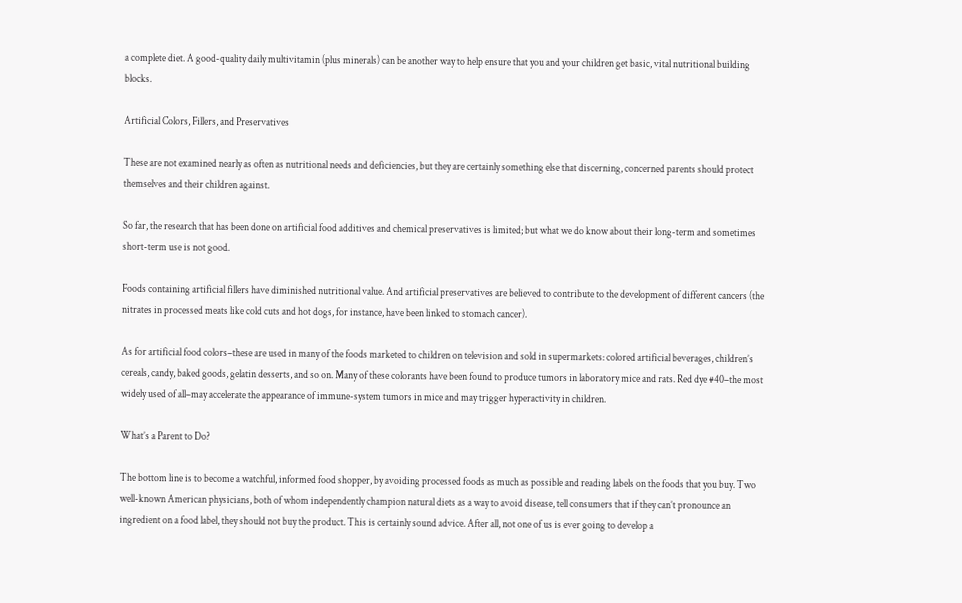a complete diet. A good-quality daily multivitamin (plus minerals) can be another way to help ensure that you and your children get basic, vital nutritional building blocks.

Artificial Colors, Fillers, and Preservatives

These are not examined nearly as often as nutritional needs and deficiencies, but they are certainly something else that discerning, concerned parents should protect themselves and their children against.

So far, the research that has been done on artificial food additives and chemical preservatives is limited; but what we do know about their long-term and sometimes short-term use is not good.

Foods containing artificial fillers have diminished nutritional value. And artificial preservatives are believed to contribute to the development of different cancers (the nitrates in processed meats like cold cuts and hot dogs, for instance, have been linked to stomach cancer).

As for artificial food colors–these are used in many of the foods marketed to children on television and sold in supermarkets: colored artificial beverages, children’s cereals, candy, baked goods, gelatin desserts, and so on. Many of these colorants have been found to produce tumors in laboratory mice and rats. Red dye #40–the most widely used of all–may accelerate the appearance of immune-system tumors in mice and may trigger hyperactivity in children.

What’s a Parent to Do?

The bottom line is to become a watchful, informed food shopper, by avoiding processed foods as much as possible and reading labels on the foods that you buy. Two well-known American physicians, both of whom independently champion natural diets as a way to avoid disease, tell consumers that if they can’t pronounce an ingredient on a food label, they should not buy the product. This is certainly sound advice. After all, not one of us is ever going to develop a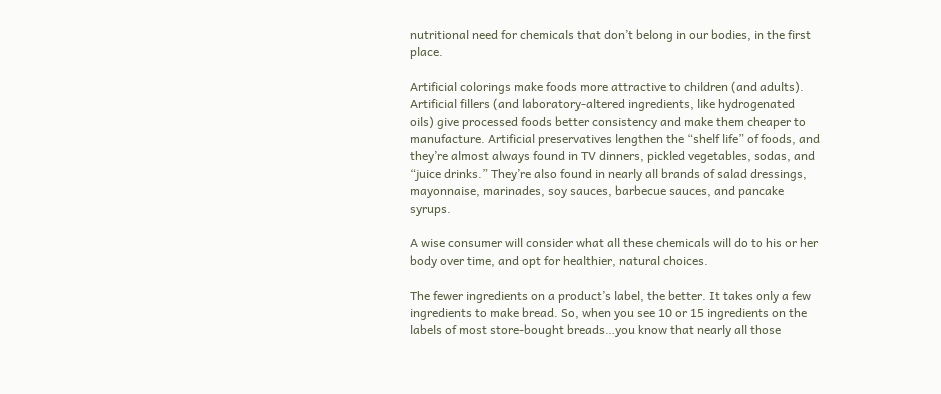nutritional need for chemicals that don’t belong in our bodies, in the first place.

Artificial colorings make foods more attractive to children (and adults). Artificial fillers (and laboratory-altered ingredients, like hydrogenated oils) give processed foods better consistency and make them cheaper to manufacture. Artificial preservatives lengthen the “shelf life” of foods, and they’re almost always found in TV dinners, pickled vegetables, sodas, and “juice drinks.” They’re also found in nearly all brands of salad dressings, mayonnaise, marinades, soy sauces, barbecue sauces, and pancake syrups.

A wise consumer will consider what all these chemicals will do to his or her body over time, and opt for healthier, natural choices.

The fewer ingredients on a product’s label, the better. It takes only a few ingredients to make bread. So, when you see 10 or 15 ingredients on the labels of most store-bought breads…you know that nearly all those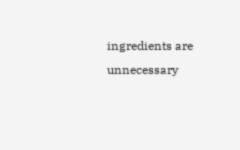ingredients are unnecessary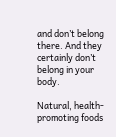and don’t belong there. And they certainly don’t belong in your body.

Natural, health-promoting foods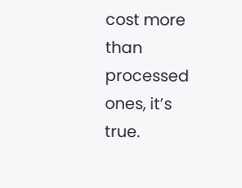cost more than processed ones, it’s true.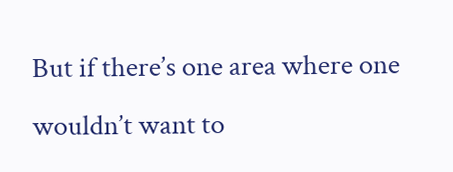But if there’s one area where one wouldn’t want to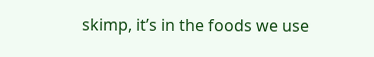skimp, it’s in the foods we use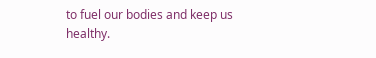to fuel our bodies and keep us healthy.